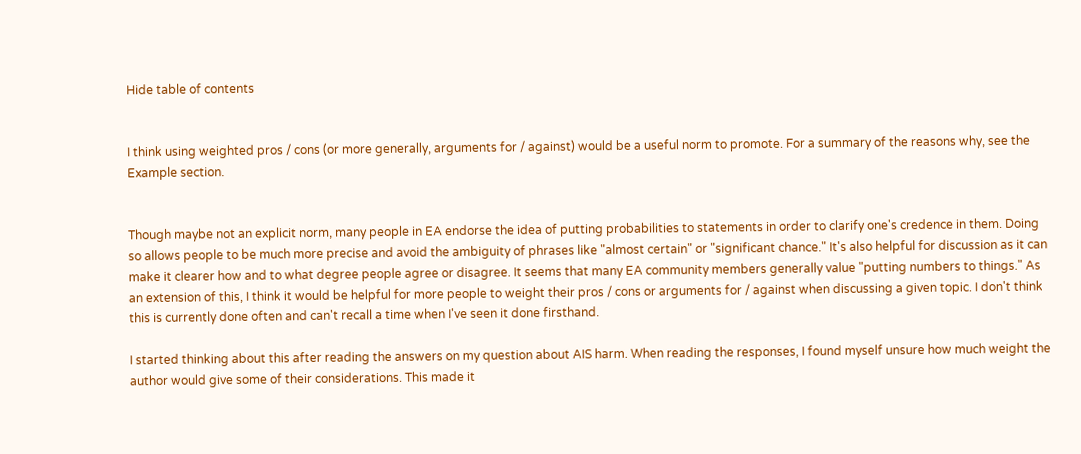Hide table of contents


I think using weighted pros / cons (or more generally, arguments for / against) would be a useful norm to promote. For a summary of the reasons why, see the Example section.


Though maybe not an explicit norm, many people in EA endorse the idea of putting probabilities to statements in order to clarify one's credence in them. Doing so allows people to be much more precise and avoid the ambiguity of phrases like "almost certain" or "significant chance." It's also helpful for discussion as it can make it clearer how and to what degree people agree or disagree. It seems that many EA community members generally value "putting numbers to things." As an extension of this, I think it would be helpful for more people to weight their pros / cons or arguments for / against when discussing a given topic. I don't think this is currently done often and can't recall a time when I've seen it done firsthand.

I started thinking about this after reading the answers on my question about AIS harm. When reading the responses, I found myself unsure how much weight the author would give some of their considerations. This made it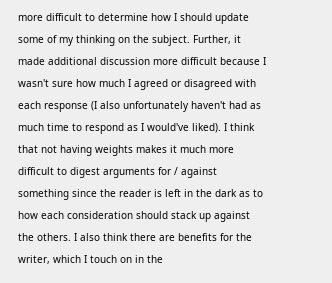more difficult to determine how I should update some of my thinking on the subject. Further, it made additional discussion more difficult because I wasn't sure how much I agreed or disagreed with each response (I also unfortunately haven't had as much time to respond as I would've liked). I think that not having weights makes it much more difficult to digest arguments for / against something since the reader is left in the dark as to how each consideration should stack up against the others. I also think there are benefits for the writer, which I touch on in the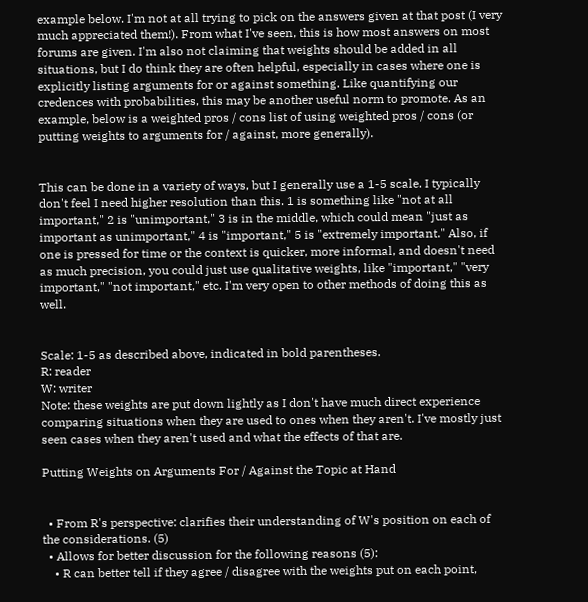example below. I'm not at all trying to pick on the answers given at that post (I very much appreciated them!). From what I've seen, this is how most answers on most forums are given. I'm also not claiming that weights should be added in all situations, but I do think they are often helpful, especially in cases where one is explicitly listing arguments for or against something. Like quantifying our credences with probabilities, this may be another useful norm to promote. As an example, below is a weighted pros / cons list of using weighted pros / cons (or putting weights to arguments for / against, more generally).


This can be done in a variety of ways, but I generally use a 1-5 scale. I typically don't feel I need higher resolution than this. 1 is something like "not at all important," 2 is "unimportant," 3 is in the middle, which could mean "just as important as unimportant," 4 is "important," 5 is "extremely important." Also, if one is pressed for time or the context is quicker, more informal, and doesn't need as much precision, you could just use qualitative weights, like "important," "very important," "not important," etc. I'm very open to other methods of doing this as well.


Scale: 1-5 as described above, indicated in bold parentheses.
R: reader
W: writer
Note: these weights are put down lightly as I don't have much direct experience comparing situations when they are used to ones when they aren't. I've mostly just seen cases when they aren't used and what the effects of that are.

Putting Weights on Arguments For / Against the Topic at Hand


  • From R's perspective: clarifies their understanding of W's position on each of the considerations. (5)
  • Allows for better discussion for the following reasons (5):
    • R can better tell if they agree / disagree with the weights put on each point,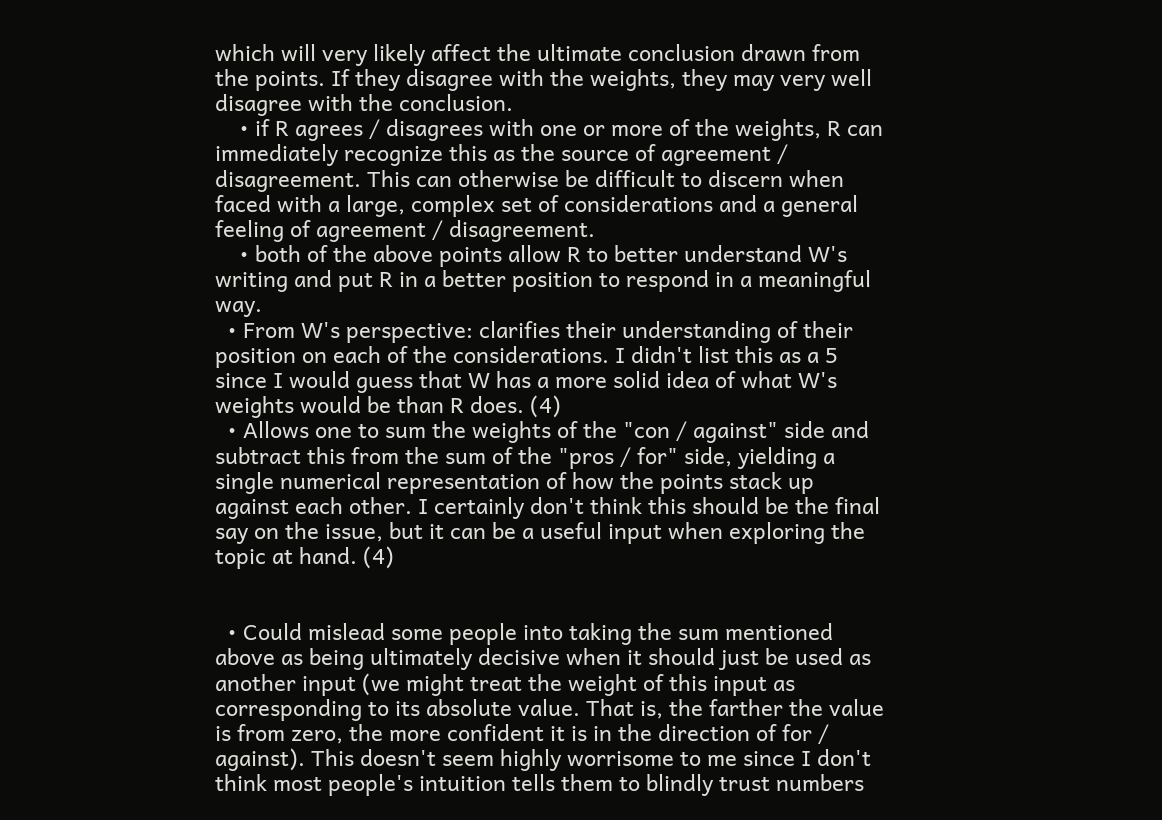which will very likely affect the ultimate conclusion drawn from the points. If they disagree with the weights, they may very well disagree with the conclusion.
    • if R agrees / disagrees with one or more of the weights, R can immediately recognize this as the source of agreement / disagreement. This can otherwise be difficult to discern when faced with a large, complex set of considerations and a general feeling of agreement / disagreement.
    • both of the above points allow R to better understand W's writing and put R in a better position to respond in a meaningful way.
  • From W's perspective: clarifies their understanding of their position on each of the considerations. I didn't list this as a 5 since I would guess that W has a more solid idea of what W's weights would be than R does. (4)
  • Allows one to sum the weights of the "con / against" side and subtract this from the sum of the "pros / for" side, yielding a single numerical representation of how the points stack up against each other. I certainly don't think this should be the final say on the issue, but it can be a useful input when exploring the topic at hand. (4)


  • Could mislead some people into taking the sum mentioned above as being ultimately decisive when it should just be used as another input (we might treat the weight of this input as corresponding to its absolute value. That is, the farther the value is from zero, the more confident it is in the direction of for / against). This doesn't seem highly worrisome to me since I don't think most people's intuition tells them to blindly trust numbers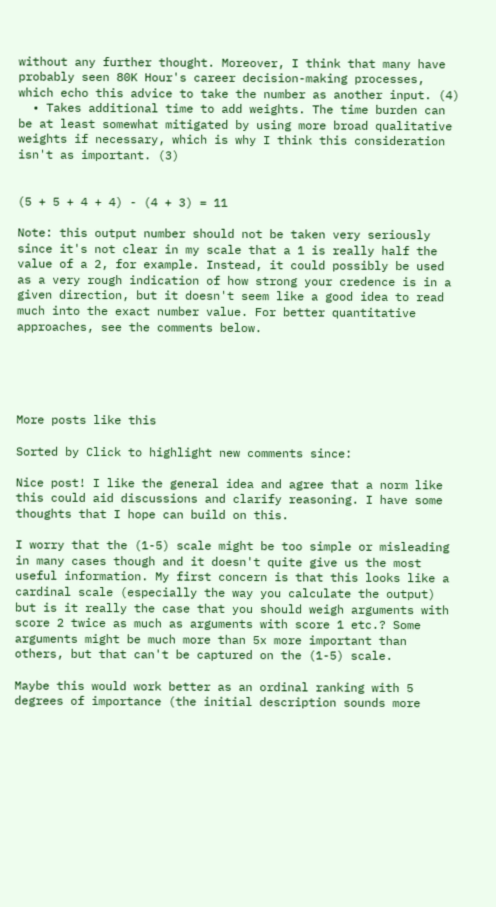without any further thought. Moreover, I think that many have probably seen 80K Hour's career decision-making processes, which echo this advice to take the number as another input. (4)
  • Takes additional time to add weights. The time burden can be at least somewhat mitigated by using more broad qualitative weights if necessary, which is why I think this consideration isn't as important. (3)


(5 + 5 + 4 + 4) - (4 + 3) = 11

Note: this output number should not be taken very seriously since it's not clear in my scale that a 1 is really half the value of a 2, for example. Instead, it could possibly be used as a very rough indication of how strong your credence is in a given direction, but it doesn't seem like a good idea to read much into the exact number value. For better quantitative approaches, see the comments below.





More posts like this

Sorted by Click to highlight new comments since:

Nice post! I like the general idea and agree that a norm like this could aid discussions and clarify reasoning. I have some thoughts that I hope can build on this.

I worry that the (1-5) scale might be too simple or misleading in many cases though and it doesn't quite give us the most useful information. My first concern is that this looks like a cardinal scale (especially the way you calculate the output) but is it really the case that you should weigh arguments with score 2 twice as much as arguments with score 1 etc.? Some arguments might be much more than 5x more important than others, but that can't be captured on the (1-5) scale.

Maybe this would work better as an ordinal ranking with 5 degrees of importance (the initial description sounds more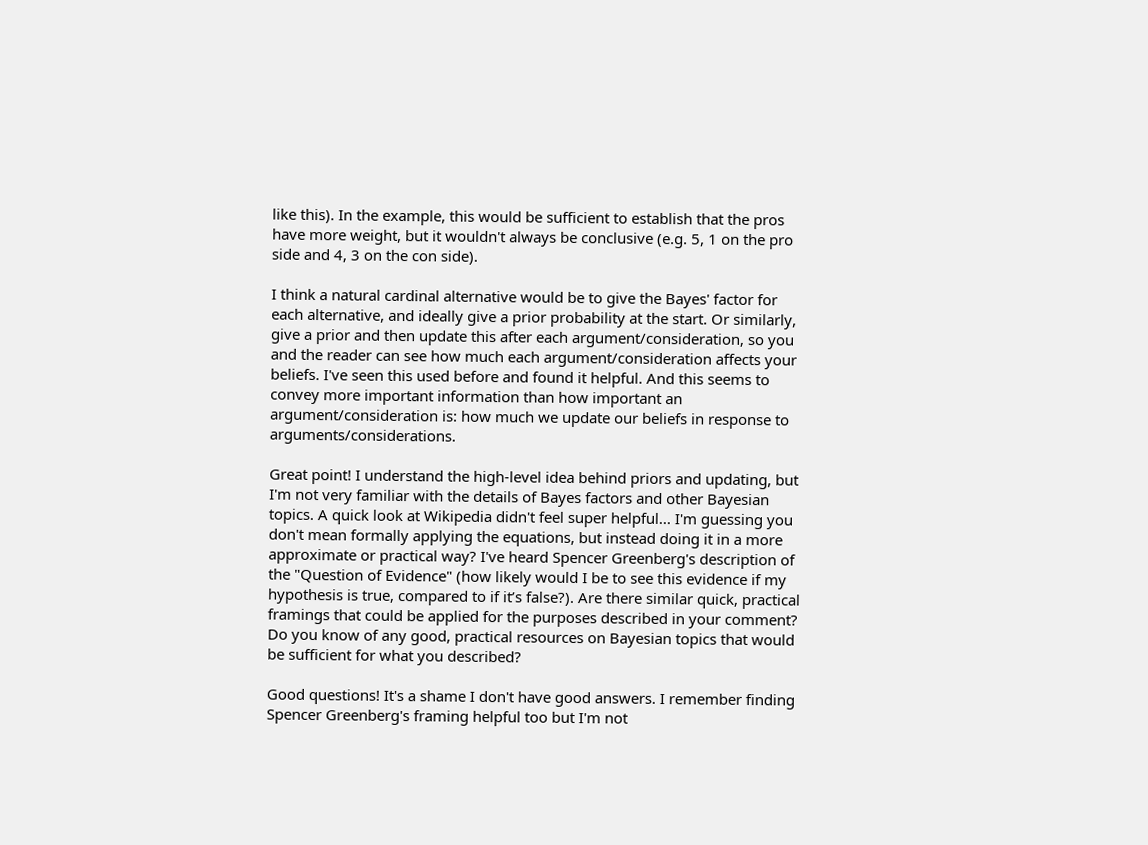like this). In the example, this would be sufficient to establish that the pros have more weight, but it wouldn't always be conclusive (e.g. 5, 1 on the pro side and 4, 3 on the con side).

I think a natural cardinal alternative would be to give the Bayes' factor for each alternative, and ideally give a prior probability at the start. Or similarly, give a prior and then update this after each argument/consideration, so you and the reader can see how much each argument/consideration affects your beliefs. I've seen this used before and found it helpful. And this seems to convey more important information than how important an argument/consideration is: how much we update our beliefs in response to arguments/considerations.

Great point! I understand the high-level idea behind priors and updating, but I'm not very familiar with the details of Bayes factors and other Bayesian topics. A quick look at Wikipedia didn't feel super helpful... I'm guessing you don't mean formally applying the equations, but instead doing it in a more approximate or practical way? I've heard Spencer Greenberg's description of the "Question of Evidence" (how likely would I be to see this evidence if my hypothesis is true, compared to if it’s false?). Are there similar quick, practical framings that could be applied for the purposes described in your comment? Do you know of any good, practical resources on Bayesian topics that would be sufficient for what you described?

Good questions! It's a shame I don't have good answers. I remember finding Spencer Greenberg's framing helpful too but I'm not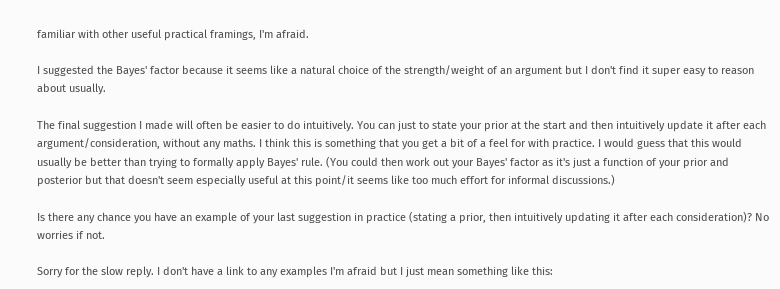familiar with other useful practical framings, I'm afraid.

I suggested the Bayes' factor because it seems like a natural choice of the strength/weight of an argument but I don't find it super easy to reason about usually.

The final suggestion I made will often be easier to do intuitively. You can just to state your prior at the start and then intuitively update it after each argument/consideration, without any maths. I think this is something that you get a bit of a feel for with practice. I would guess that this would usually be better than trying to formally apply Bayes' rule. (You could then work out your Bayes' factor as it's just a function of your prior and posterior but that doesn't seem especially useful at this point/it seems like too much effort for informal discussions.)

Is there any chance you have an example of your last suggestion in practice (stating a prior, then intuitively updating it after each consideration)? No worries if not.

Sorry for the slow reply. I don't have a link to any examples I'm afraid but I just mean something like this: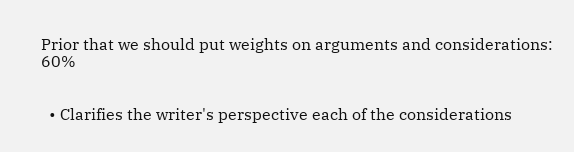Prior that we should put weights on arguments and considerations: 60%


  • Clarifies the writer's perspective each of the considerations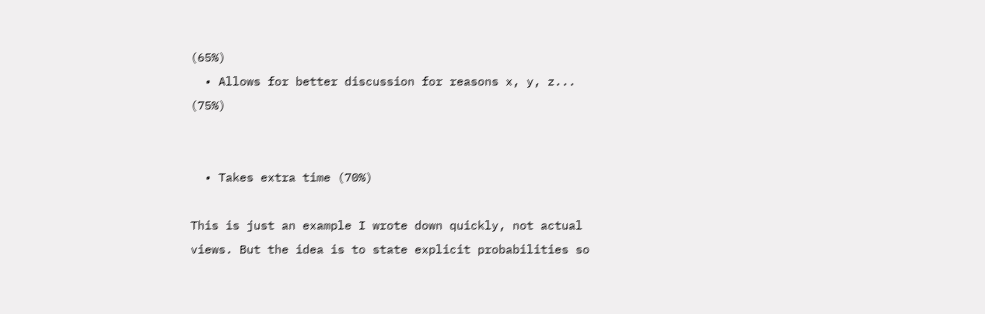(65%)
  • Allows for better discussion for reasons x, y, z... (75%)


  • Takes extra time (70%)

This is just an example I wrote down quickly, not actual views. But the idea is to state explicit probabilities so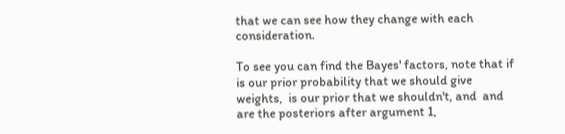that we can see how they change with each consideration.

To see you can find the Bayes' factors, note that if  is our prior probability that we should give weights,  is our prior that we shouldn't, and  and  are the posteriors after argument 1,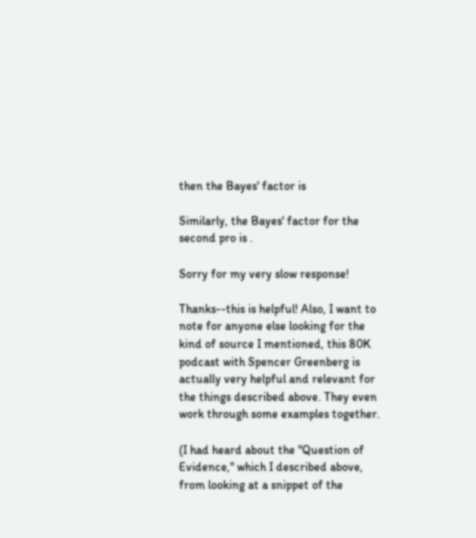then the Bayes' factor is

Similarly, the Bayes' factor for the second pro is .

Sorry for my very slow response!

Thanks--this is helpful! Also, I want to note for anyone else looking for the kind of source I mentioned, this 80K podcast with Spencer Greenberg is actually very helpful and relevant for the things described above. They even work through some examples together.

(I had heard about the "Question of Evidence," which I described above, from looking at a snippet of the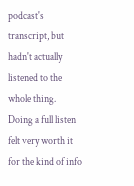podcast's transcript, but hadn't actually listened to the whole thing. Doing a full listen felt very worth it for the kind of info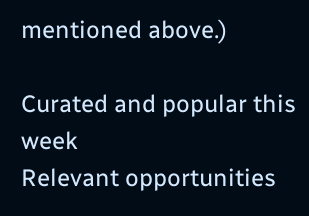mentioned above.)

Curated and popular this week
Relevant opportunities